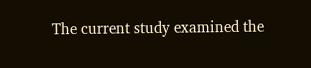The current study examined the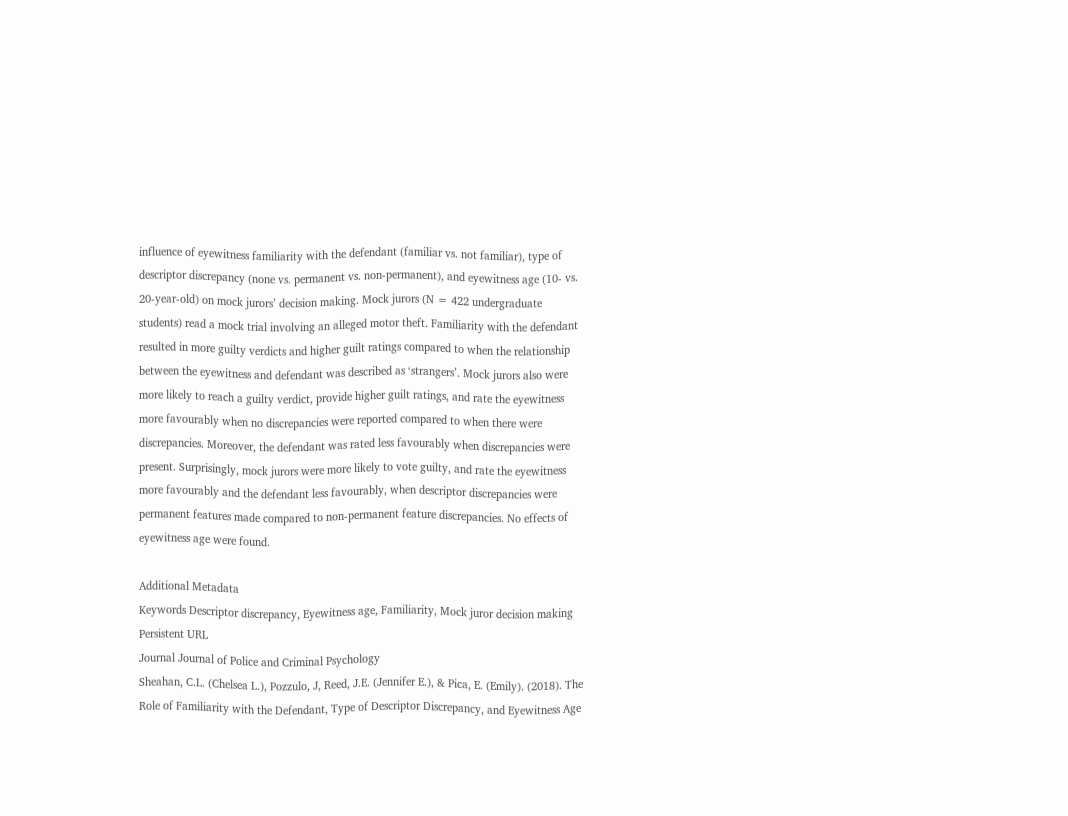influence of eyewitness familiarity with the defendant (familiar vs. not familiar), type of descriptor discrepancy (none vs. permanent vs. non-permanent), and eyewitness age (10- vs. 20-year-old) on mock jurors’ decision making. Mock jurors (N = 422 undergraduate students) read a mock trial involving an alleged motor theft. Familiarity with the defendant resulted in more guilty verdicts and higher guilt ratings compared to when the relationship between the eyewitness and defendant was described as ‘strangers’. Mock jurors also were more likely to reach a guilty verdict, provide higher guilt ratings, and rate the eyewitness more favourably when no discrepancies were reported compared to when there were discrepancies. Moreover, the defendant was rated less favourably when discrepancies were present. Surprisingly, mock jurors were more likely to vote guilty, and rate the eyewitness more favourably and the defendant less favourably, when descriptor discrepancies were permanent features made compared to non-permanent feature discrepancies. No effects of eyewitness age were found.

Additional Metadata
Keywords Descriptor discrepancy, Eyewitness age, Familiarity, Mock juror decision making
Persistent URL
Journal Journal of Police and Criminal Psychology
Sheahan, C.L. (Chelsea L.), Pozzulo, J, Reed, J.E. (Jennifer E.), & Pica, E. (Emily). (2018). The Role of Familiarity with the Defendant, Type of Descriptor Discrepancy, and Eyewitness Age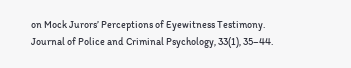on Mock Jurors’ Perceptions of Eyewitness Testimony. Journal of Police and Criminal Psychology, 33(1), 35–44.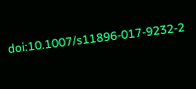doi:10.1007/s11896-017-9232-2